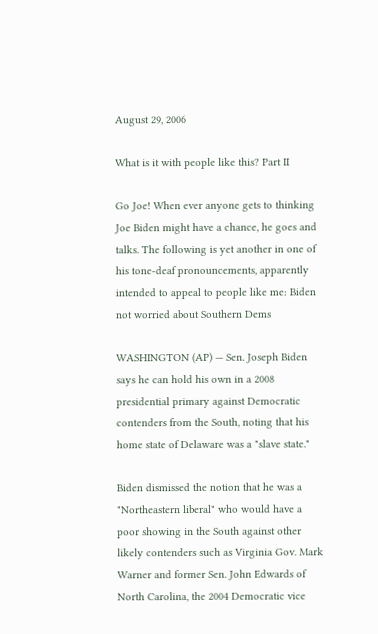August 29, 2006

What is it with people like this? Part II

Go Joe! When ever anyone gets to thinking Joe Biden might have a chance, he goes and talks. The following is yet another in one of his tone-deaf pronouncements, apparently intended to appeal to people like me: Biden not worried about Southern Dems

WASHINGTON (AP) — Sen. Joseph Biden says he can hold his own in a 2008 presidential primary against Democratic contenders from the South, noting that his home state of Delaware was a "slave state."

Biden dismissed the notion that he was a "Northeastern liberal" who would have a poor showing in the South against other likely contenders such as Virginia Gov. Mark Warner and former Sen. John Edwards of North Carolina, the 2004 Democratic vice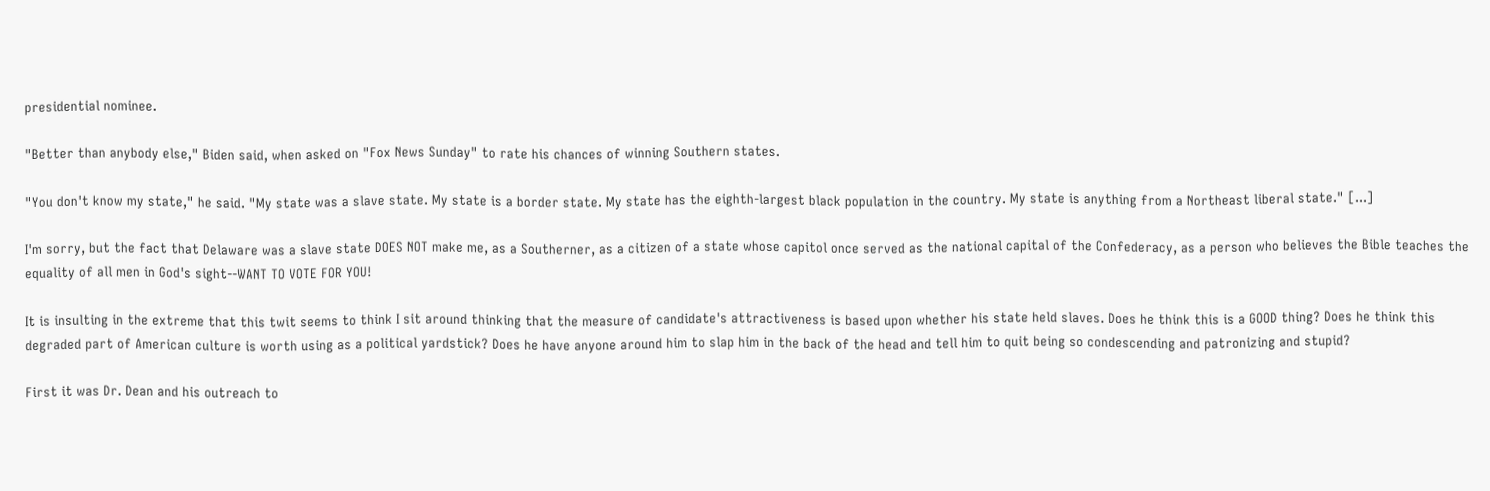presidential nominee.

"Better than anybody else," Biden said, when asked on "Fox News Sunday" to rate his chances of winning Southern states.

"You don't know my state," he said. "My state was a slave state. My state is a border state. My state has the eighth-largest black population in the country. My state is anything from a Northeast liberal state." [...]

I'm sorry, but the fact that Delaware was a slave state DOES NOT make me, as a Southerner, as a citizen of a state whose capitol once served as the national capital of the Confederacy, as a person who believes the Bible teaches the equality of all men in God's sight--WANT TO VOTE FOR YOU!

It is insulting in the extreme that this twit seems to think I sit around thinking that the measure of candidate's attractiveness is based upon whether his state held slaves. Does he think this is a GOOD thing? Does he think this degraded part of American culture is worth using as a political yardstick? Does he have anyone around him to slap him in the back of the head and tell him to quit being so condescending and patronizing and stupid?

First it was Dr. Dean and his outreach to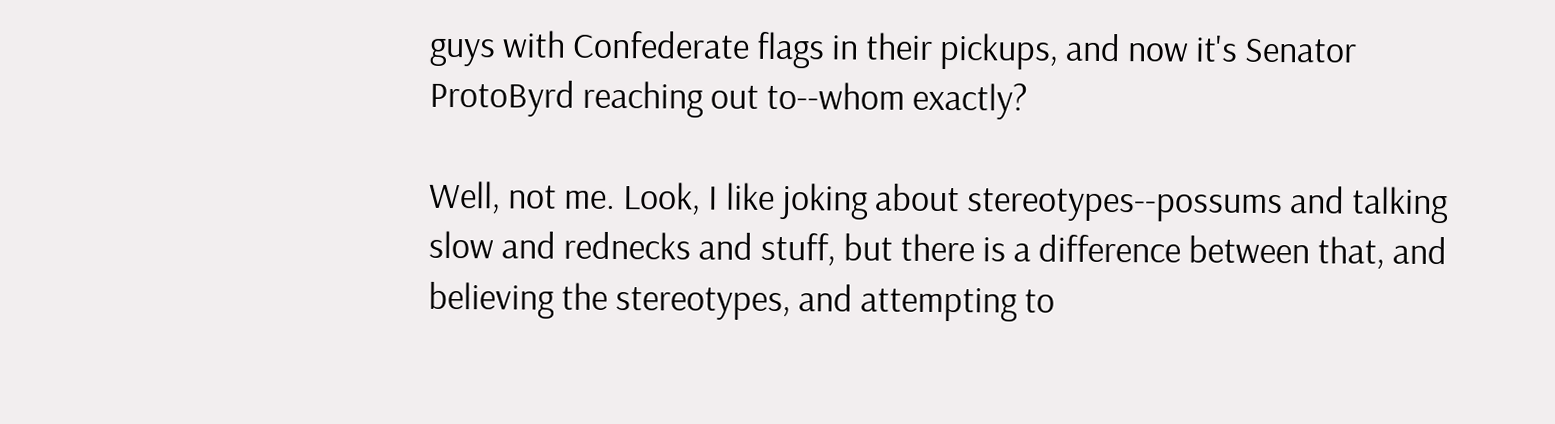guys with Confederate flags in their pickups, and now it's Senator ProtoByrd reaching out to--whom exactly?

Well, not me. Look, I like joking about stereotypes--possums and talking slow and rednecks and stuff, but there is a difference between that, and believing the stereotypes, and attempting to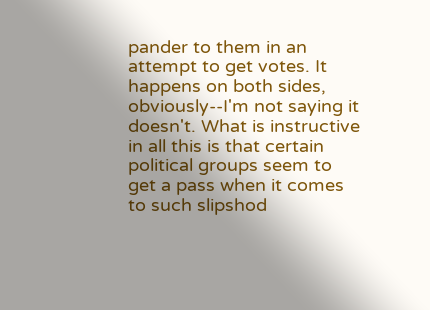pander to them in an attempt to get votes. It happens on both sides, obviously--I'm not saying it doesn't. What is instructive in all this is that certain political groups seem to get a pass when it comes to such slipshod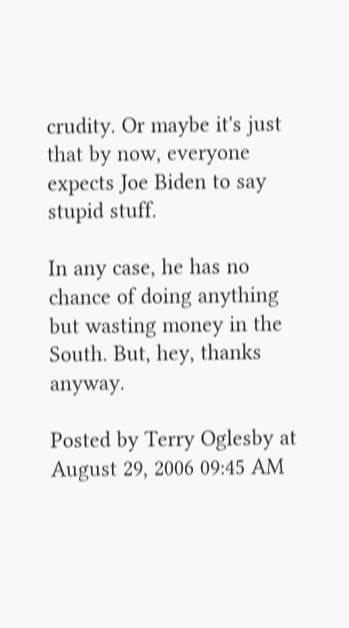crudity. Or maybe it's just that by now, everyone expects Joe Biden to say stupid stuff.

In any case, he has no chance of doing anything but wasting money in the South. But, hey, thanks anyway.

Posted by Terry Oglesby at August 29, 2006 09:45 AM